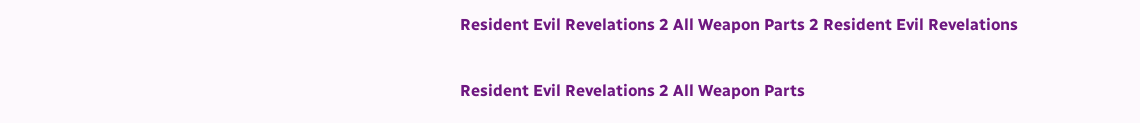Resident Evil Revelations 2 All Weapon Parts 2 Resident Evil Revelations

Resident Evil Revelations 2 All Weapon Parts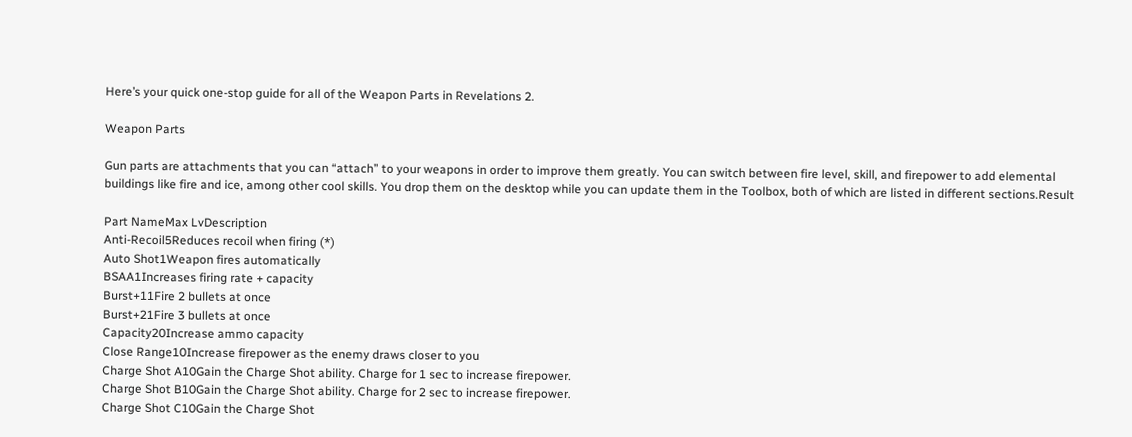Here’s your quick one-stop guide for all of the Weapon Parts in Revelations 2.

Weapon Parts

Gun parts are attachments that you can “attach” to your weapons in order to improve them greatly. You can switch between fire level, skill, and firepower to add elemental buildings like fire and ice, among other cool skills. You drop them on the desktop while you can update them in the Toolbox, both of which are listed in different sections.Result

Part NameMax LvDescription
Anti-Recoil5Reduces recoil when firing (*)
Auto Shot1Weapon fires automatically
BSAA1Increases firing rate + capacity
Burst+11Fire 2 bullets at once
Burst+21Fire 3 bullets at once
Capacity20Increase ammo capacity
Close Range10Increase firepower as the enemy draws closer to you
Charge Shot A10Gain the Charge Shot ability. Charge for 1 sec to increase firepower.
Charge Shot B10Gain the Charge Shot ability. Charge for 2 sec to increase firepower.
Charge Shot C10Gain the Charge Shot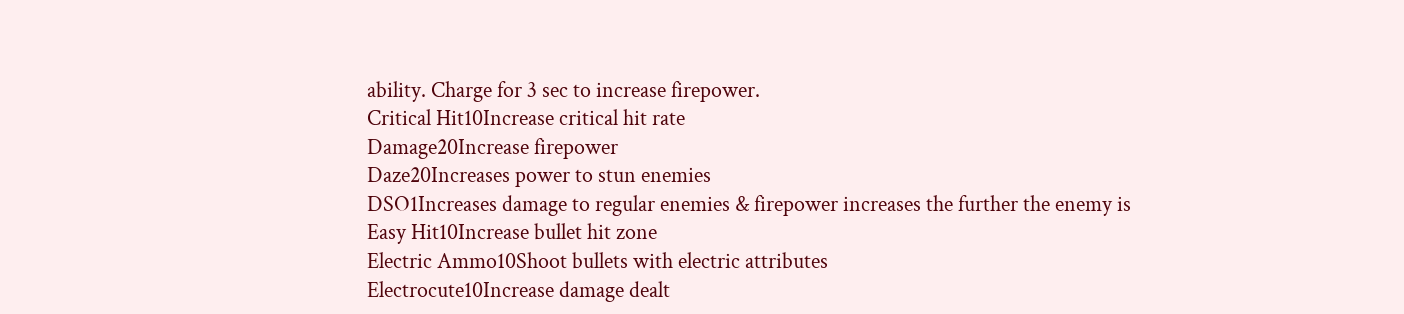ability. Charge for 3 sec to increase firepower.
Critical Hit10Increase critical hit rate
Damage20Increase firepower
Daze20Increases power to stun enemies
DSO1Increases damage to regular enemies & firepower increases the further the enemy is
Easy Hit10Increase bullet hit zone
Electric Ammo10Shoot bullets with electric attributes
Electrocute10Increase damage dealt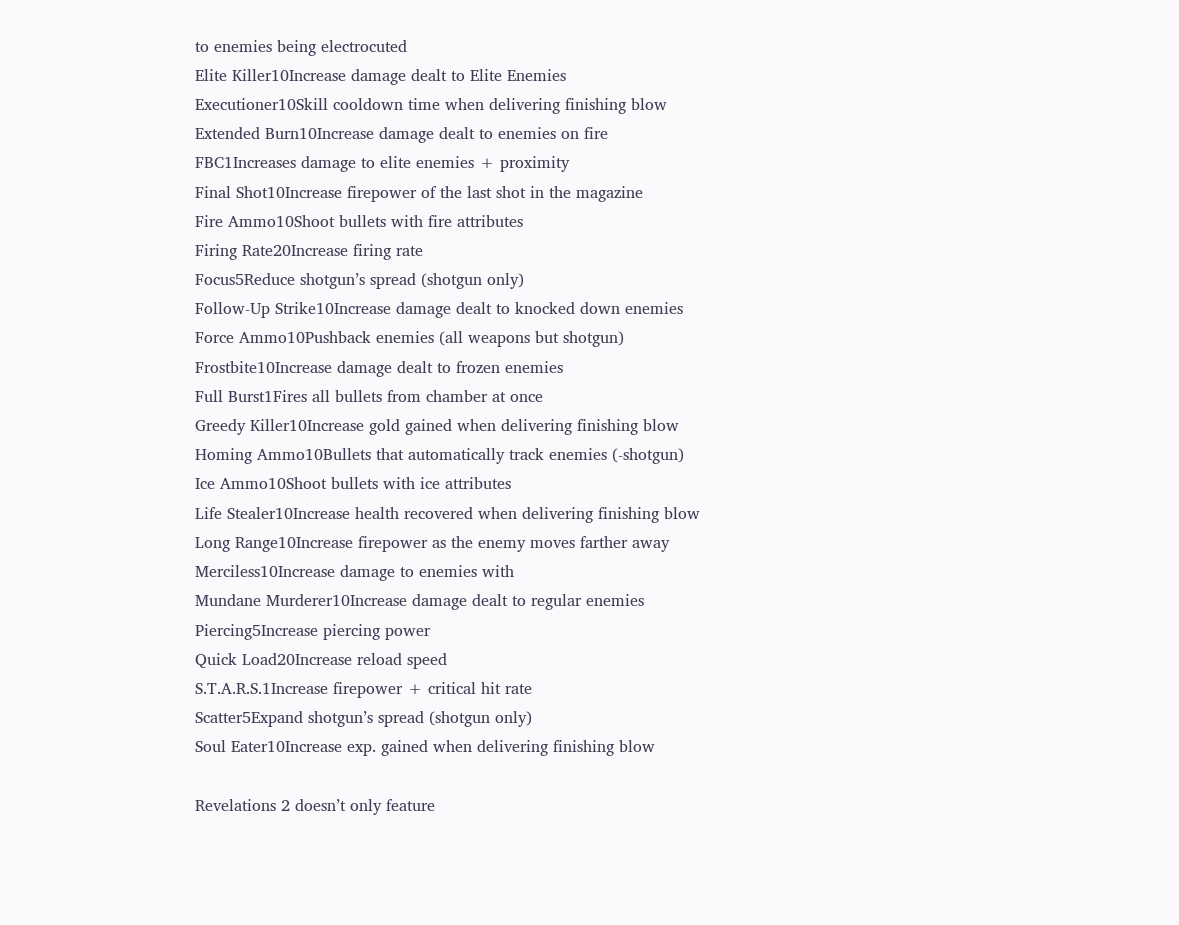to enemies being electrocuted
Elite Killer10Increase damage dealt to Elite Enemies
Executioner10Skill cooldown time when delivering finishing blow
Extended Burn10Increase damage dealt to enemies on fire
FBC1Increases damage to elite enemies + proximity
Final Shot10Increase firepower of the last shot in the magazine
Fire Ammo10Shoot bullets with fire attributes
Firing Rate20Increase firing rate
Focus5Reduce shotgun’s spread (shotgun only)
Follow-Up Strike10Increase damage dealt to knocked down enemies
Force Ammo10Pushback enemies (all weapons but shotgun)
Frostbite10Increase damage dealt to frozen enemies
Full Burst1Fires all bullets from chamber at once
Greedy Killer10Increase gold gained when delivering finishing blow
Homing Ammo10Bullets that automatically track enemies (-shotgun)
Ice Ammo10Shoot bullets with ice attributes
Life Stealer10Increase health recovered when delivering finishing blow
Long Range10Increase firepower as the enemy moves farther away
Merciless10Increase damage to enemies with
Mundane Murderer10Increase damage dealt to regular enemies
Piercing5Increase piercing power
Quick Load20Increase reload speed
S.T.A.R.S.1Increase firepower + critical hit rate
Scatter5Expand shotgun’s spread (shotgun only)
Soul Eater10Increase exp. gained when delivering finishing blow

Revelations 2 doesn’t only feature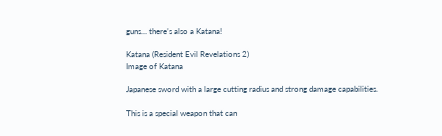guns… there’s also a Katana!

Katana (Resident Evil Revelations 2)
Image of Katana

Japanese sword with a large cutting radius and strong damage capabilities.

This is a special weapon that can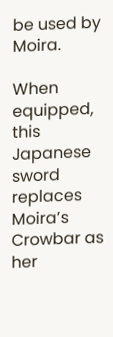be used by Moira.

When equipped, this Japanese sword replaces Moira’s Crowbar as her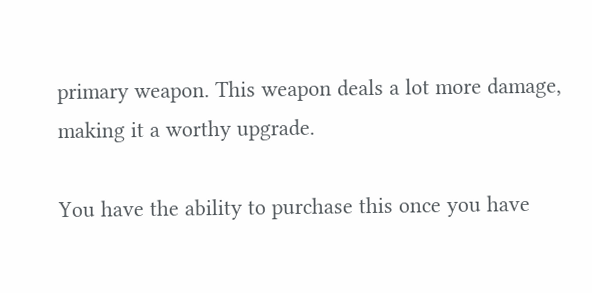primary weapon. This weapon deals a lot more damage, making it a worthy upgrade.

You have the ability to purchase this once you have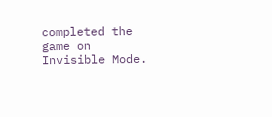completed the game on Invisible Mode.